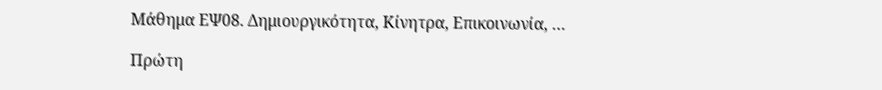Μάθημα ΕΨ08. Δημιουργικότητα, Κίνητρα, Επικοινωνία, …

Πρώτη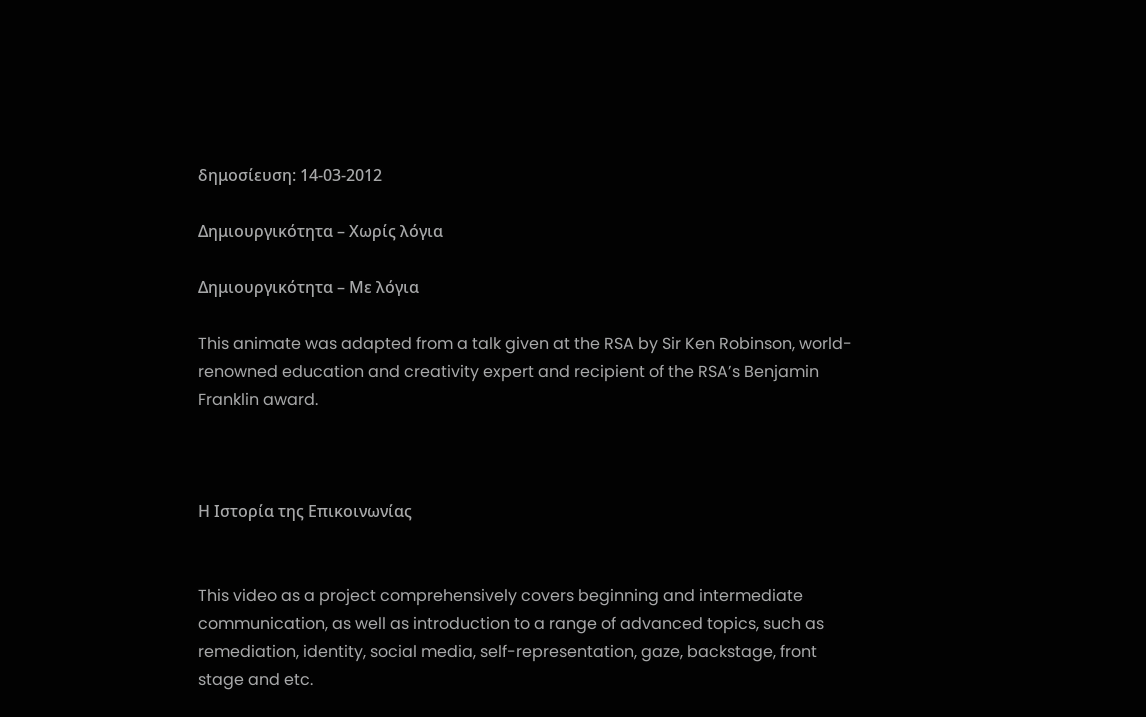δημοσίευση: 14-03-2012

Δημιουργικότητα – Χωρίς λόγια

Δημιουργικότητα – Με λόγια

This animate was adapted from a talk given at the RSA by Sir Ken Robinson, world-renowned education and creativity expert and recipient of the RSA’s Benjamin Franklin award.



Η Ιστορία της Επικοινωνίας


This video as a project comprehensively covers beginning and intermediate communication, as well as introduction to a range of advanced topics, such as remediation, identity, social media, self-representation, gaze, backstage, front stage and etc.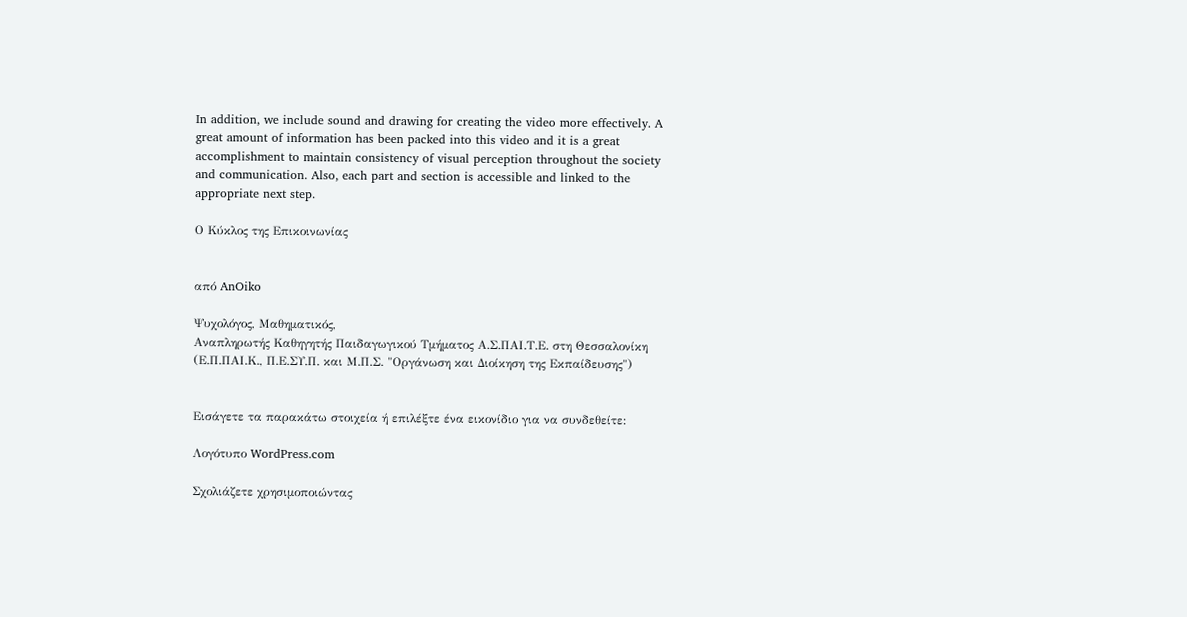In addition, we include sound and drawing for creating the video more effectively. A great amount of information has been packed into this video and it is a great accomplishment to maintain consistency of visual perception throughout the society and communication. Also, each part and section is accessible and linked to the appropriate next step.

Ο Κύκλος της Επικοινωνίας


από AnOiko

Ψυχολόγος, Μαθηματικός,
Αναπληρωτής Καθηγητής Παιδαγωγικού Τμήματος Α.Σ.ΠΑΙ.Τ.Ε. στη Θεσσαλονίκη
(Ε.Π.ΠΑΙ.Κ., Π.Ε.ΣΥ.Π. και Μ.Π.Σ. "Οργάνωση και Διοίκηση της Εκπαίδευσης")


Εισάγετε τα παρακάτω στοιχεία ή επιλέξτε ένα εικονίδιο για να συνδεθείτε:

Λογότυπο WordPress.com

Σχολιάζετε χρησιμοποιώντας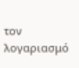τον λογαριασμό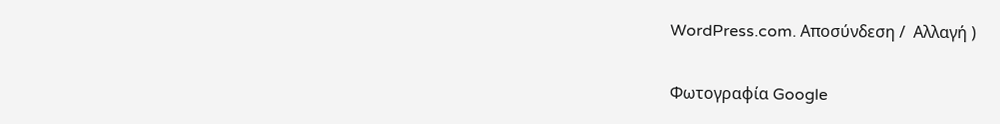WordPress.com. Αποσύνδεση /  Αλλαγή )

Φωτογραφία Google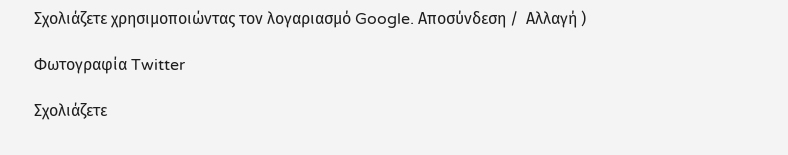Σχολιάζετε χρησιμοποιώντας τον λογαριασμό Google. Αποσύνδεση /  Αλλαγή )

Φωτογραφία Twitter

Σχολιάζετε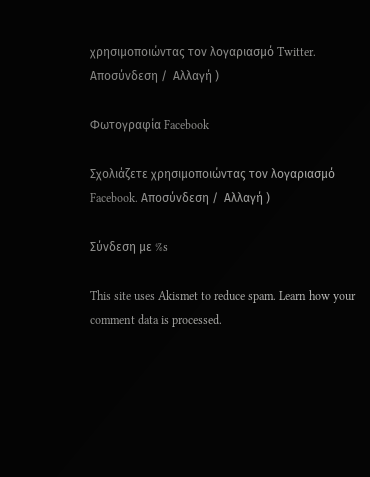χρησιμοποιώντας τον λογαριασμό Twitter. Αποσύνδεση /  Αλλαγή )

Φωτογραφία Facebook

Σχολιάζετε χρησιμοποιώντας τον λογαριασμό Facebook. Αποσύνδεση /  Αλλαγή )

Σύνδεση με %s

This site uses Akismet to reduce spam. Learn how your comment data is processed.